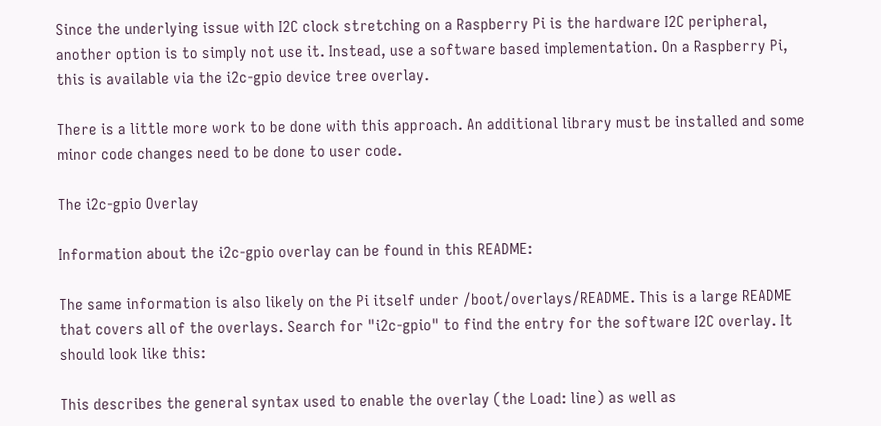Since the underlying issue with I2C clock stretching on a Raspberry Pi is the hardware I2C peripheral, another option is to simply not use it. Instead, use a software based implementation. On a Raspberry Pi, this is available via the i2c-gpio device tree overlay.

There is a little more work to be done with this approach. An additional library must be installed and some minor code changes need to be done to user code.

The i2c-gpio Overlay

Information about the i2c-gpio overlay can be found in this README:

The same information is also likely on the Pi itself under /boot/overlays/README. This is a large README that covers all of the overlays. Search for "i2c-gpio" to find the entry for the software I2C overlay. It should look like this:

This describes the general syntax used to enable the overlay (the Load: line) as well as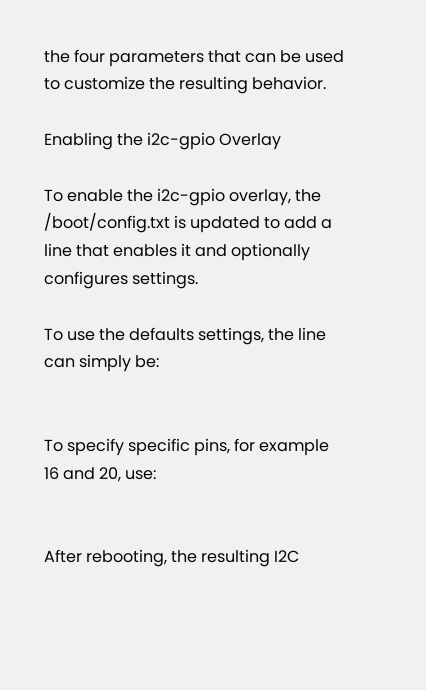the four parameters that can be used to customize the resulting behavior.

Enabling the i2c-gpio Overlay

To enable the i2c-gpio overlay, the /boot/config.txt is updated to add a line that enables it and optionally configures settings.

To use the defaults settings, the line can simply be:


To specify specific pins, for example 16 and 20, use:


After rebooting, the resulting I2C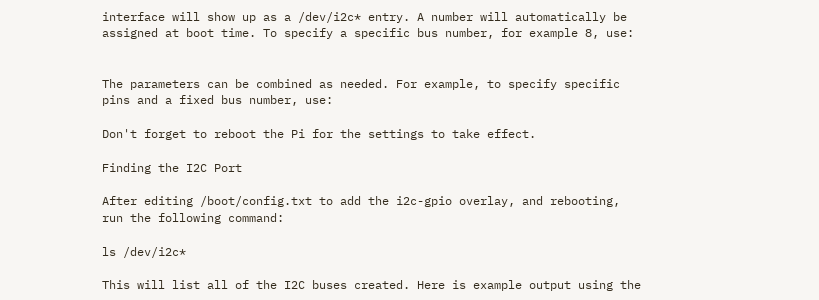interface will show up as a /dev/i2c* entry. A number will automatically be assigned at boot time. To specify a specific bus number, for example 8, use:


The parameters can be combined as needed. For example, to specify specific pins and a fixed bus number, use:

Don't forget to reboot the Pi for the settings to take effect.

Finding the I2C Port

After editing /boot/config.txt to add the i2c-gpio overlay, and rebooting, run the following command:

ls /dev/i2c*

This will list all of the I2C buses created. Here is example output using the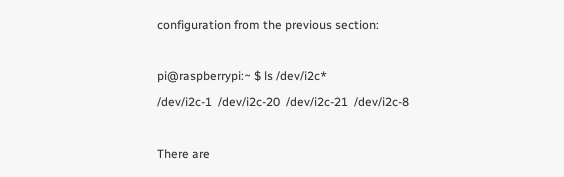configuration from the previous section:

pi@raspberrypi:~ $ ls /dev/i2c*
/dev/i2c-1  /dev/i2c-20  /dev/i2c-21  /dev/i2c-8

There are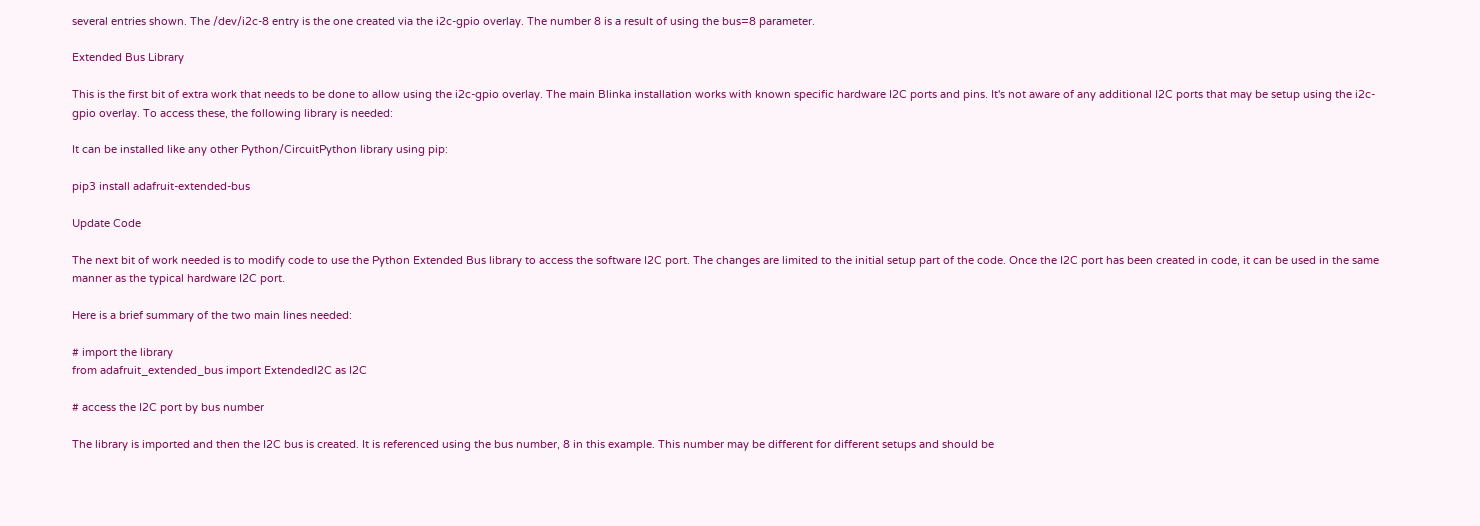several entries shown. The /dev/i2c-8 entry is the one created via the i2c-gpio overlay. The number 8 is a result of using the bus=8 parameter.

Extended Bus Library

This is the first bit of extra work that needs to be done to allow using the i2c-gpio overlay. The main Blinka installation works with known specific hardware I2C ports and pins. It's not aware of any additional I2C ports that may be setup using the i2c-gpio overlay. To access these, the following library is needed:

It can be installed like any other Python/CircuitPython library using pip:

pip3 install adafruit-extended-bus

Update Code

The next bit of work needed is to modify code to use the Python Extended Bus library to access the software I2C port. The changes are limited to the initial setup part of the code. Once the I2C port has been created in code, it can be used in the same manner as the typical hardware I2C port.

Here is a brief summary of the two main lines needed:

# import the library
from adafruit_extended_bus import ExtendedI2C as I2C

# access the I2C port by bus number

The library is imported and then the I2C bus is created. It is referenced using the bus number, 8 in this example. This number may be different for different setups and should be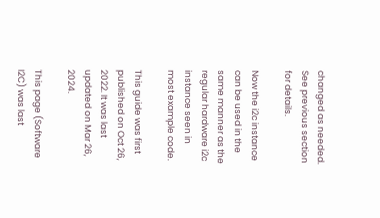changed as needed. See previous section for details.

Now the i2c instance can be used in the same manner as the regular hardware i2c instance seen in most example code.

This guide was first published on Oct 26, 2022. It was last updated on Mar 26, 2024.

This page (Software I2C) was last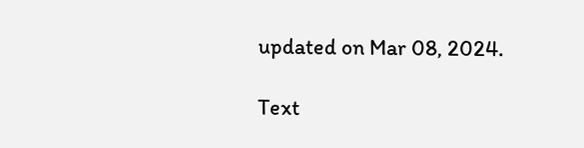updated on Mar 08, 2024.

Text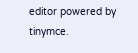editor powered by tinymce.